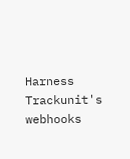Harness Trackunit's webhooks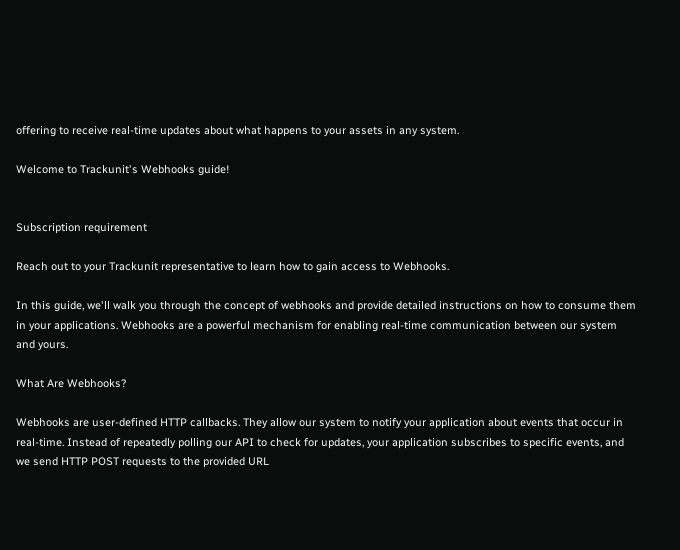offering to receive real-time updates about what happens to your assets in any system.

Welcome to Trackunit's Webhooks guide!


Subscription requirement

Reach out to your Trackunit representative to learn how to gain access to Webhooks.

In this guide, we'll walk you through the concept of webhooks and provide detailed instructions on how to consume them in your applications. Webhooks are a powerful mechanism for enabling real-time communication between our system and yours.

What Are Webhooks?

Webhooks are user-defined HTTP callbacks. They allow our system to notify your application about events that occur in real-time. Instead of repeatedly polling our API to check for updates, your application subscribes to specific events, and we send HTTP POST requests to the provided URL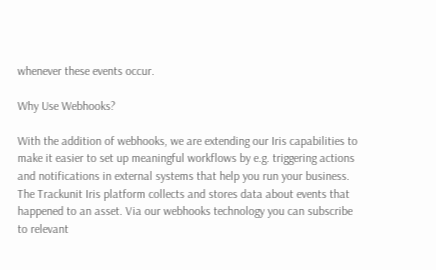whenever these events occur.

Why Use Webhooks?

With the addition of webhooks, we are extending our Iris capabilities to make it easier to set up meaningful workflows by e.g. triggering actions and notifications in external systems that help you run your business. The Trackunit Iris platform collects and stores data about events that happened to an asset. Via our webhooks technology you can subscribe to relevant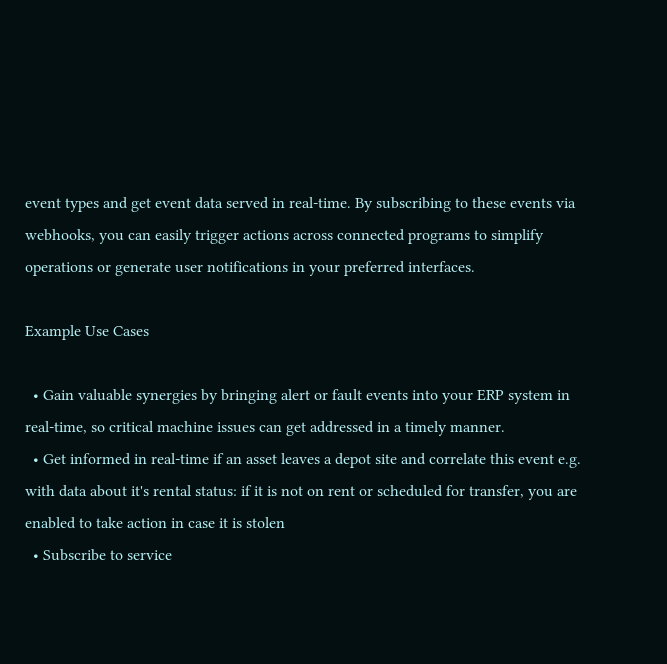event types and get event data served in real-time. By subscribing to these events via webhooks, you can easily trigger actions across connected programs to simplify operations or generate user notifications in your preferred interfaces.

Example Use Cases

  • Gain valuable synergies by bringing alert or fault events into your ERP system in real-time, so critical machine issues can get addressed in a timely manner.
  • Get informed in real-time if an asset leaves a depot site and correlate this event e.g. with data about it's rental status: if it is not on rent or scheduled for transfer, you are enabled to take action in case it is stolen
  • Subscribe to service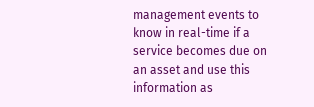management events to know in real-time if a service becomes due on an asset and use this information as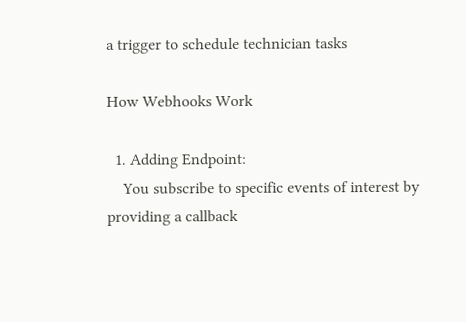a trigger to schedule technician tasks

How Webhooks Work

  1. Adding Endpoint:
    You subscribe to specific events of interest by providing a callback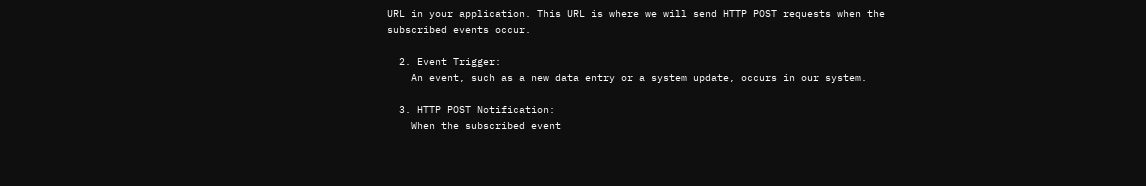URL in your application. This URL is where we will send HTTP POST requests when the subscribed events occur.

  2. Event Trigger:
    An event, such as a new data entry or a system update, occurs in our system.

  3. HTTP POST Notification:
    When the subscribed event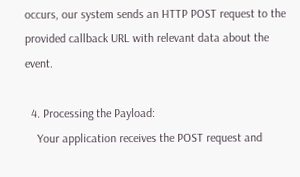occurs, our system sends an HTTP POST request to the provided callback URL with relevant data about the event.

  4. Processing the Payload:
    Your application receives the POST request and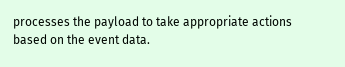processes the payload to take appropriate actions based on the event data.